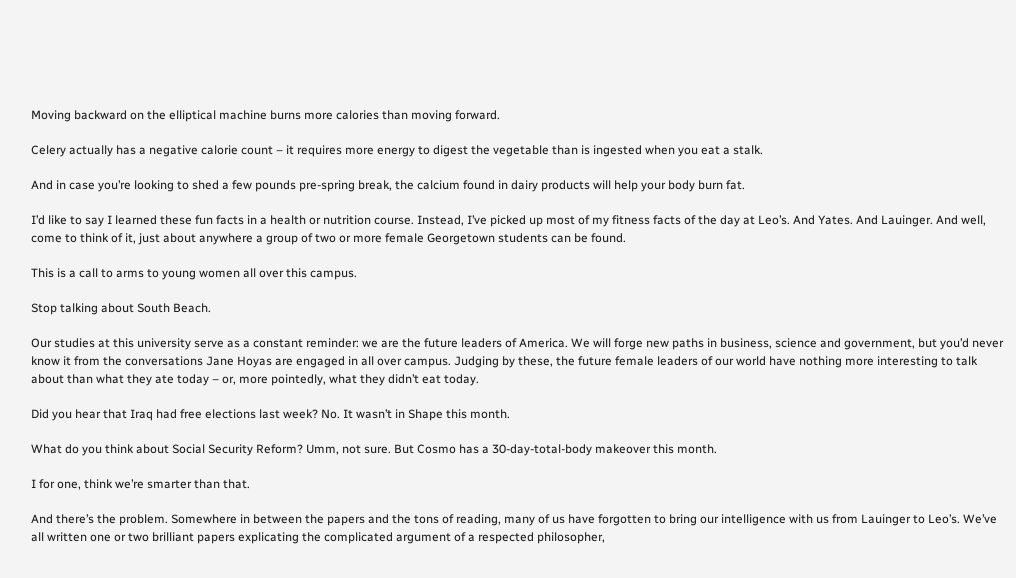Moving backward on the elliptical machine burns more calories than moving forward.

Celery actually has a negative calorie count – it requires more energy to digest the vegetable than is ingested when you eat a stalk.

And in case you’re looking to shed a few pounds pre-spring break, the calcium found in dairy products will help your body burn fat.

I’d like to say I learned these fun facts in a health or nutrition course. Instead, I’ve picked up most of my fitness facts of the day at Leo’s. And Yates. And Lauinger. And well, come to think of it, just about anywhere a group of two or more female Georgetown students can be found.

This is a call to arms to young women all over this campus.

Stop talking about South Beach.

Our studies at this university serve as a constant reminder: we are the future leaders of America. We will forge new paths in business, science and government, but you’d never know it from the conversations Jane Hoyas are engaged in all over campus. Judging by these, the future female leaders of our world have nothing more interesting to talk about than what they ate today – or, more pointedly, what they didn’t eat today.

Did you hear that Iraq had free elections last week? No. It wasn’t in Shape this month.

What do you think about Social Security Reform? Umm, not sure. But Cosmo has a 30-day-total-body makeover this month.

I for one, think we’re smarter than that.

And there’s the problem. Somewhere in between the papers and the tons of reading, many of us have forgotten to bring our intelligence with us from Lauinger to Leo’s. We’ve all written one or two brilliant papers explicating the complicated argument of a respected philosopher,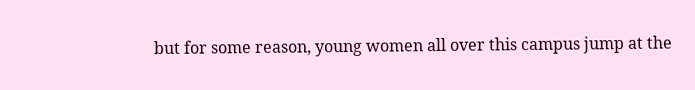but for some reason, young women all over this campus jump at the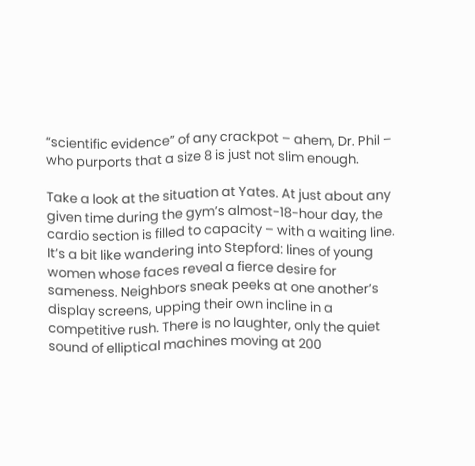“scientific evidence” of any crackpot – ahem, Dr. Phil – who purports that a size 8 is just not slim enough.

Take a look at the situation at Yates. At just about any given time during the gym’s almost-18-hour day, the cardio section is filled to capacity – with a waiting line. It’s a bit like wandering into Stepford: lines of young women whose faces reveal a fierce desire for sameness. Neighbors sneak peeks at one another’s display screens, upping their own incline in a competitive rush. There is no laughter, only the quiet sound of elliptical machines moving at 200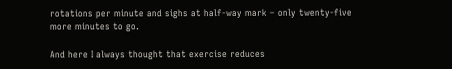rotations per minute and sighs at half-way mark – only twenty-five more minutes to go.

And here I always thought that exercise reduces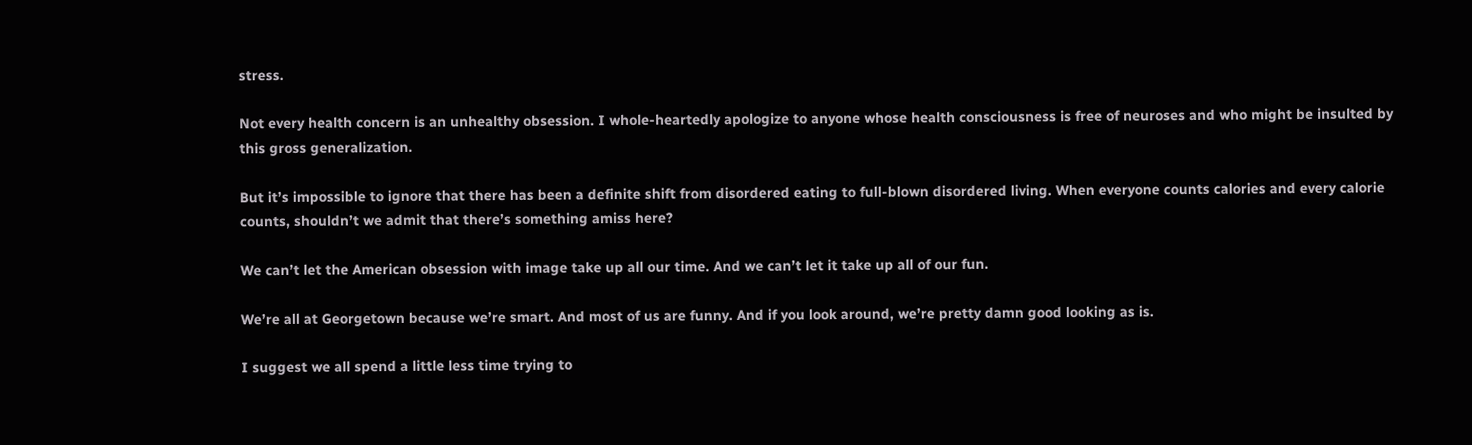stress.

Not every health concern is an unhealthy obsession. I whole-heartedly apologize to anyone whose health consciousness is free of neuroses and who might be insulted by this gross generalization.

But it’s impossible to ignore that there has been a definite shift from disordered eating to full-blown disordered living. When everyone counts calories and every calorie counts, shouldn’t we admit that there’s something amiss here?

We can’t let the American obsession with image take up all our time. And we can’t let it take up all of our fun.

We’re all at Georgetown because we’re smart. And most of us are funny. And if you look around, we’re pretty damn good looking as is.

I suggest we all spend a little less time trying to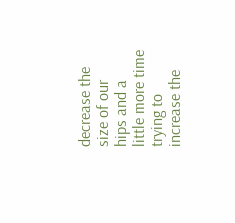decrease the size of our hips and a little more time trying to increase the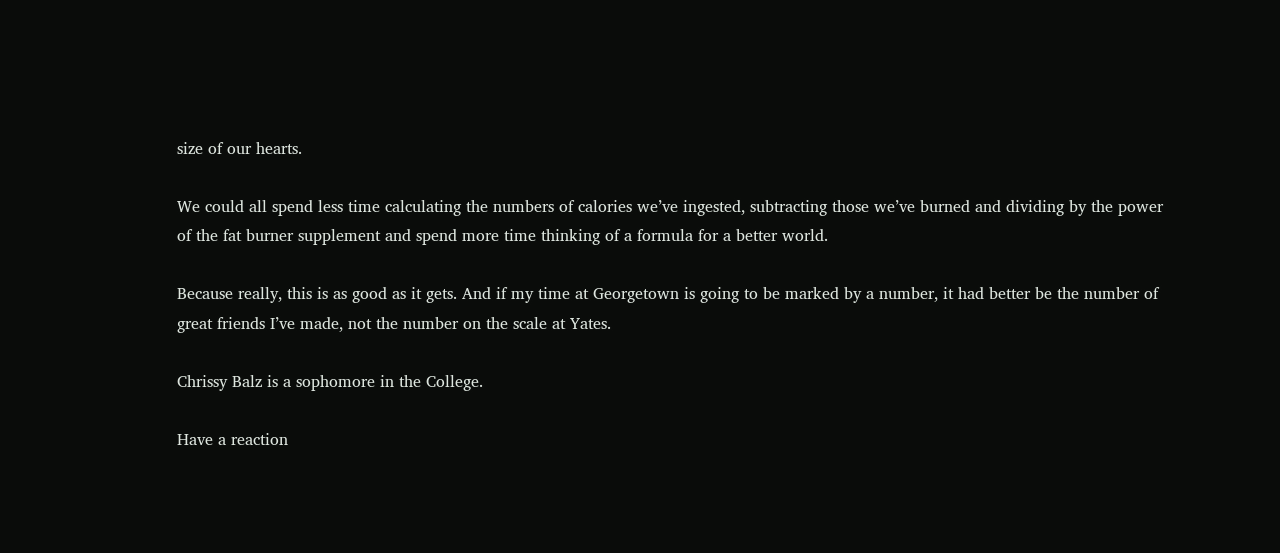size of our hearts.

We could all spend less time calculating the numbers of calories we’ve ingested, subtracting those we’ve burned and dividing by the power of the fat burner supplement and spend more time thinking of a formula for a better world.

Because really, this is as good as it gets. And if my time at Georgetown is going to be marked by a number, it had better be the number of great friends I’ve made, not the number on the scale at Yates.

Chrissy Balz is a sophomore in the College.

Have a reaction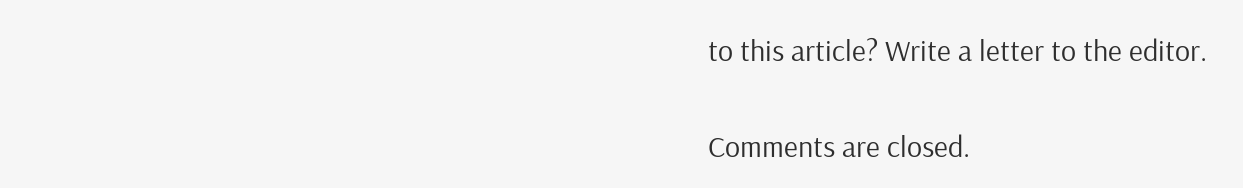to this article? Write a letter to the editor.

Comments are closed.